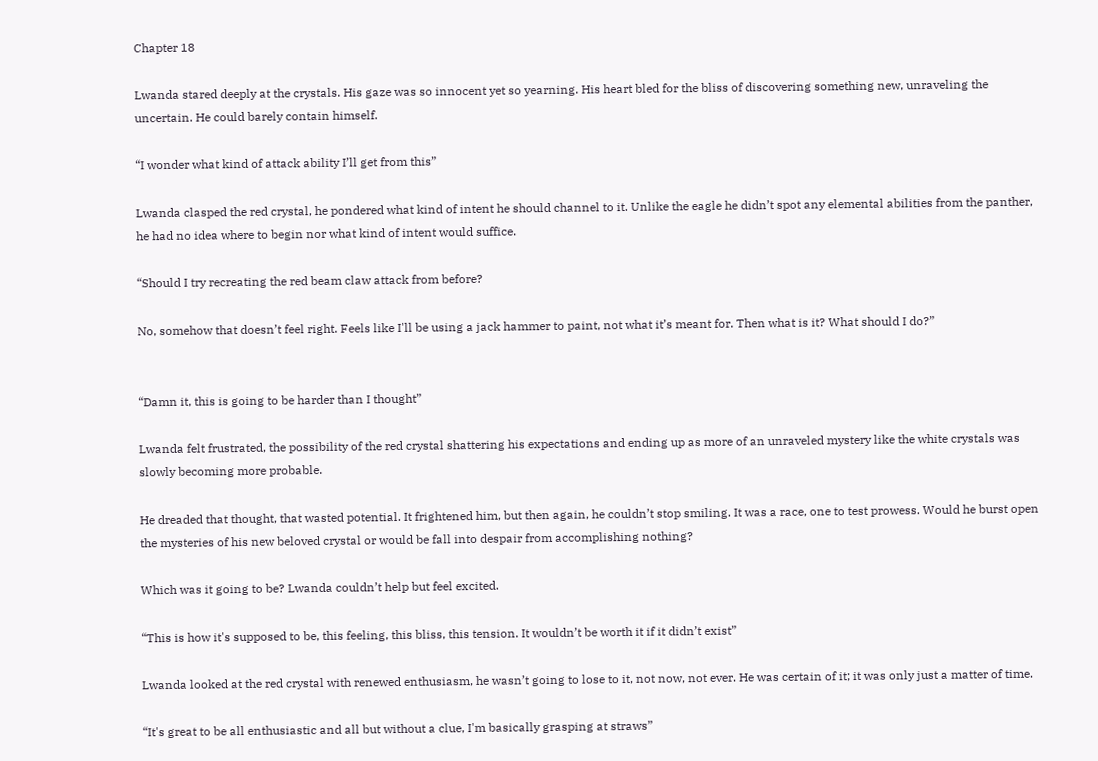Chapter 18

Lwanda stared deeply at the crystals. His gaze was so innocent yet so yearning. His heart bled for the bliss of discovering something new, unraveling the uncertain. He could barely contain himself.

“I wonder what kind of attack ability I’ll get from this”

Lwanda clasped the red crystal, he pondered what kind of intent he should channel to it. Unlike the eagle he didn’t spot any elemental abilities from the panther, he had no idea where to begin nor what kind of intent would suffice.

“Should I try recreating the red beam claw attack from before?

No, somehow that doesn’t feel right. Feels like I'll be using a jack hammer to paint, not what it’s meant for. Then what is it? What should I do?”


“Damn it, this is going to be harder than I thought”

Lwanda felt frustrated, the possibility of the red crystal shattering his expectations and ending up as more of an unraveled mystery like the white crystals was slowly becoming more probable.

He dreaded that thought, that wasted potential. It frightened him, but then again, he couldn’t stop smiling. It was a race, one to test prowess. Would he burst open the mysteries of his new beloved crystal or would be fall into despair from accomplishing nothing?

Which was it going to be? Lwanda couldn’t help but feel excited.

“This is how it's supposed to be, this feeling, this bliss, this tension. It wouldn’t be worth it if it didn’t exist”

Lwanda looked at the red crystal with renewed enthusiasm, he wasn’t going to lose to it, not now, not ever. He was certain of it; it was only just a matter of time.

“It's great to be all enthusiastic and all but without a clue, I'm basically grasping at straws”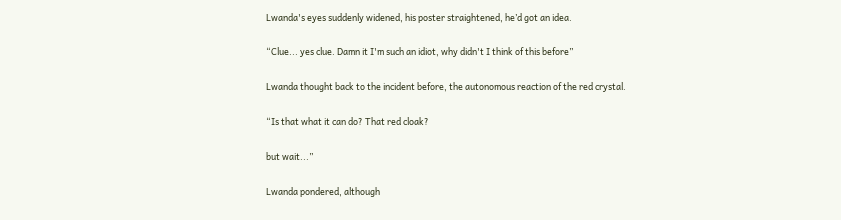Lwanda's eyes suddenly widened, his poster straightened, he’d got an idea.

“Clue... yes clue. Damn it I'm such an idiot, why didn't I think of this before”

Lwanda thought back to the incident before, the autonomous reaction of the red crystal.

“Is that what it can do? That red cloak?

but wait...”

Lwanda pondered, although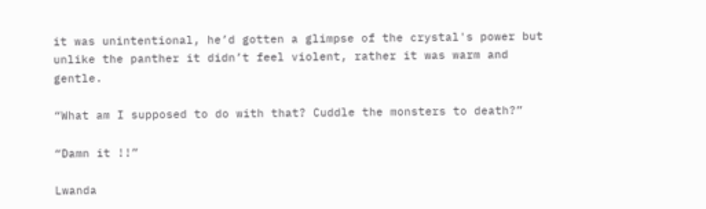it was unintentional, he’d gotten a glimpse of the crystal's power but unlike the panther it didn’t feel violent, rather it was warm and gentle.

“What am I supposed to do with that? Cuddle the monsters to death?”

“Damn it !!”

Lwanda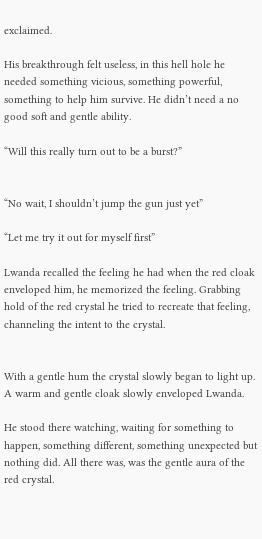exclaimed.

His breakthrough felt useless, in this hell hole he needed something vicious, something powerful, something to help him survive. He didn’t need a no good soft and gentle ability.

“Will this really turn out to be a burst?”


“No wait, I shouldn’t jump the gun just yet”

“Let me try it out for myself first”

Lwanda recalled the feeling he had when the red cloak enveloped him, he memorized the feeling. Grabbing hold of the red crystal he tried to recreate that feeling, channeling the intent to the crystal.


With a gentle hum the crystal slowly began to light up. A warm and gentle cloak slowly enveloped Lwanda.

He stood there watching, waiting for something to happen, something different, something unexpected but nothing did. All there was, was the gentle aura of the red crystal.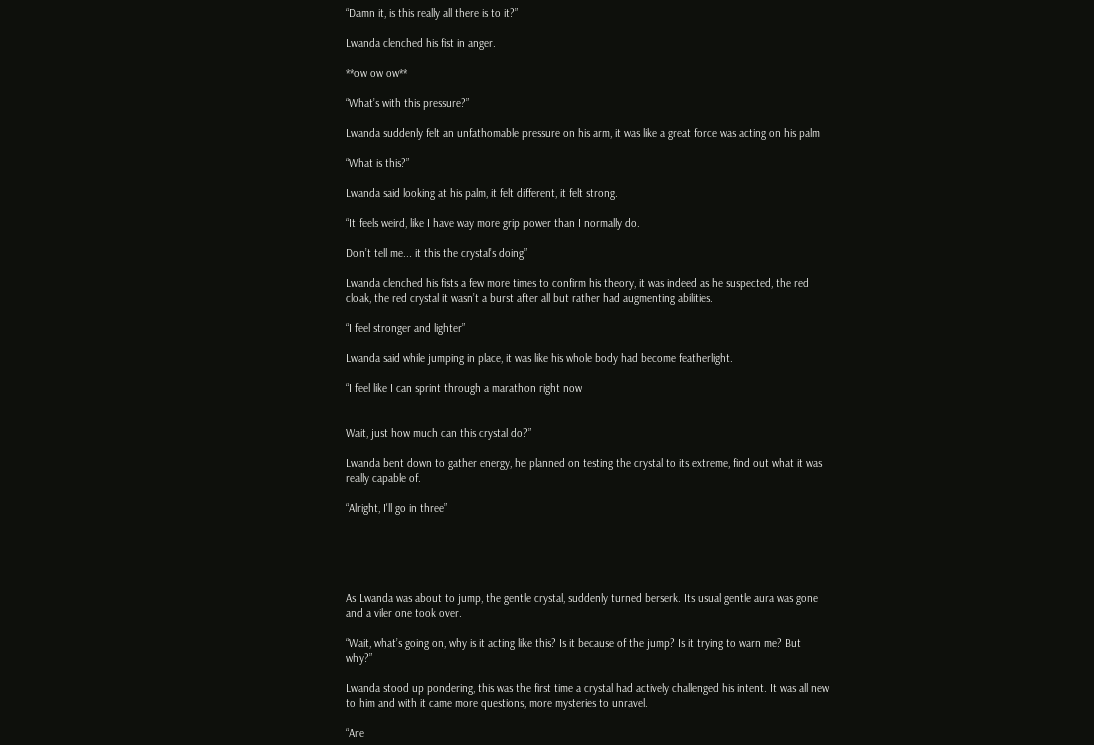“Damn it, is this really all there is to it?”

Lwanda clenched his fist in anger.

**ow ow ow**

“What’s with this pressure?”

Lwanda suddenly felt an unfathomable pressure on his arm, it was like a great force was acting on his palm

“What is this?”

Lwanda said looking at his palm, it felt different, it felt strong.

“It feels weird, like I have way more grip power than I normally do.

Don’t tell me... it this the crystal’s doing”

Lwanda clenched his fists a few more times to confirm his theory, it was indeed as he suspected, the red cloak, the red crystal it wasn’t a burst after all but rather had augmenting abilities.

“I feel stronger and lighter”

Lwanda said while jumping in place, it was like his whole body had become featherlight.

“I feel like I can sprint through a marathon right now


Wait, just how much can this crystal do?”

Lwanda bent down to gather energy, he planned on testing the crystal to its extreme, find out what it was really capable of.

“Alright, I'll go in three”





As Lwanda was about to jump, the gentle crystal, suddenly turned berserk. Its usual gentle aura was gone and a viler one took over.

“Wait, what’s going on, why is it acting like this? Is it because of the jump? Is it trying to warn me? But why?”

Lwanda stood up pondering, this was the first time a crystal had actively challenged his intent. It was all new to him and with it came more questions, more mysteries to unravel.

“Are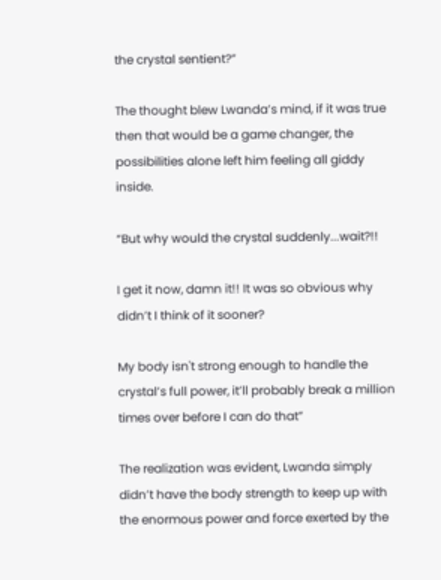the crystal sentient?”

The thought blew Lwanda’s mind, if it was true then that would be a game changer, the possibilities alone left him feeling all giddy inside.

“But why would the crystal suddenly...wait?!!

I get it now, damn it!! It was so obvious why didn’t I think of it sooner?

My body isn't strong enough to handle the crystal’s full power, it’ll probably break a million times over before I can do that”

The realization was evident, Lwanda simply didn’t have the body strength to keep up with the enormous power and force exerted by the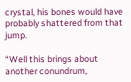crystal, his bones would have probably shattered from that jump.

“Well this brings about another conundrum,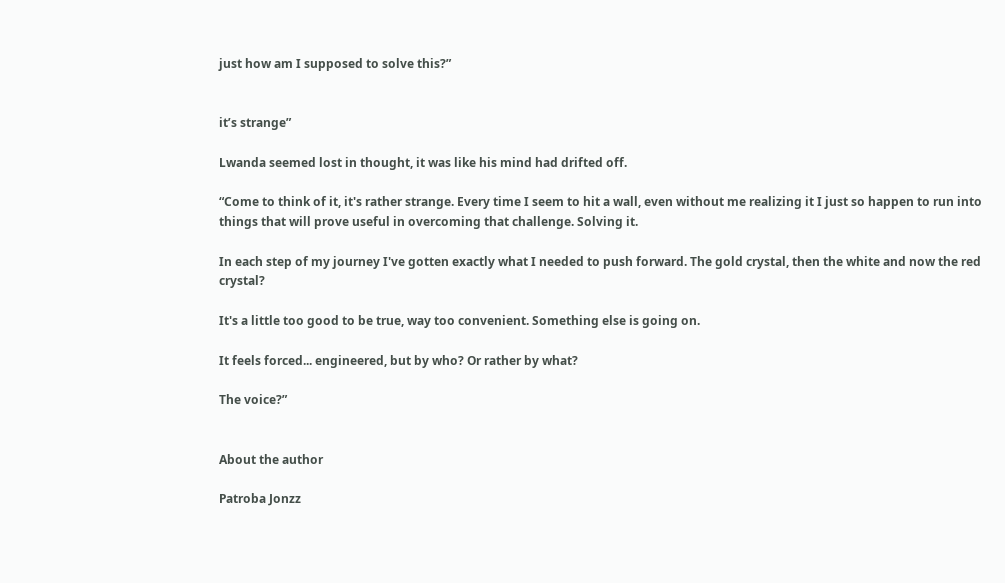just how am I supposed to solve this?”


it’s strange”

Lwanda seemed lost in thought, it was like his mind had drifted off.

“Come to think of it, it's rather strange. Every time I seem to hit a wall, even without me realizing it I just so happen to run into things that will prove useful in overcoming that challenge. Solving it.

In each step of my journey I've gotten exactly what I needed to push forward. The gold crystal, then the white and now the red crystal?

It's a little too good to be true, way too convenient. Something else is going on.

It feels forced... engineered, but by who? Or rather by what?

The voice?”


About the author

Patroba Jonzz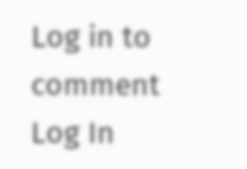Log in to comment
Log In